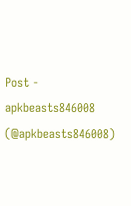Post - apkbeasts846008 (@apkbeasts846008)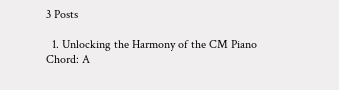3 Posts

  1. Unlocking the Harmony of the CM Piano Chord: A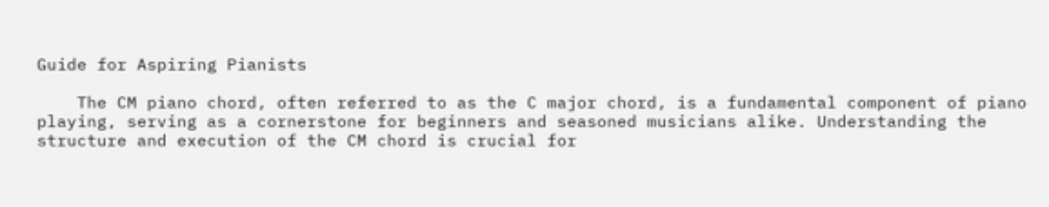Guide for Aspiring Pianists

    The CM piano chord, often referred to as the C major chord, is a fundamental component of piano playing, serving as a cornerstone for beginners and seasoned musicians alike. Understanding the structure and execution of the CM chord is crucial for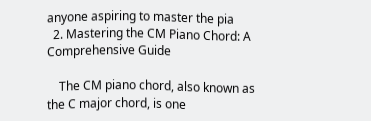anyone aspiring to master the pia
  2. Mastering the CM Piano Chord: A Comprehensive Guide

    The CM piano chord, also known as the C major chord, is one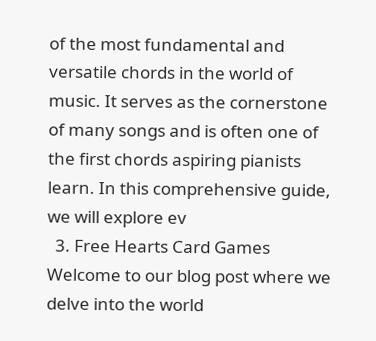of the most fundamental and versatile chords in the world of music. It serves as the cornerstone of many songs and is often one of the first chords aspiring pianists learn. In this comprehensive guide, we will explore ev
  3. Free Hearts Card Games Welcome to our blog post where we delve into the world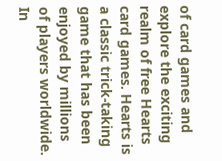of card games and explore the exciting realm of free Hearts card games. Hearts is a classic trick-taking game that has been enjoyed by millions of players worldwide. In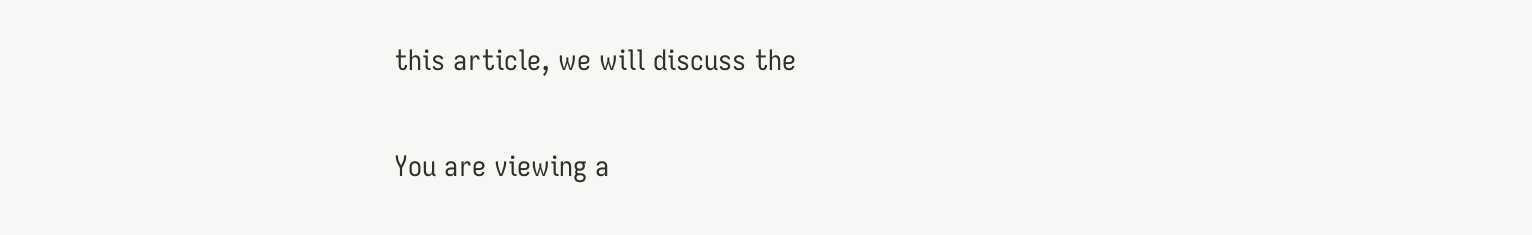this article, we will discuss the

You are viewing a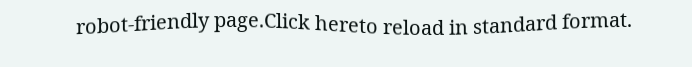robot-friendly page.Click hereto reload in standard format.